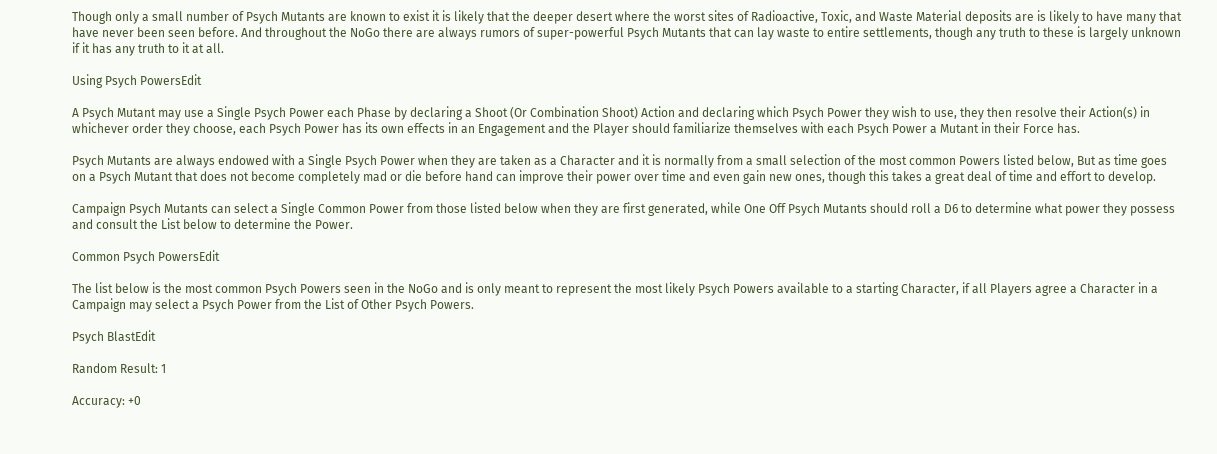Though only a small number of Psych Mutants are known to exist it is likely that the deeper desert where the worst sites of Radioactive, Toxic, and Waste Material deposits are is likely to have many that have never been seen before. And throughout the NoGo there are always rumors of super-powerful Psych Mutants that can lay waste to entire settlements, though any truth to these is largely unknown if it has any truth to it at all.

Using Psych PowersEdit

A Psych Mutant may use a Single Psych Power each Phase by declaring a Shoot (Or Combination Shoot) Action and declaring which Psych Power they wish to use, they then resolve their Action(s) in whichever order they choose, each Psych Power has its own effects in an Engagement and the Player should familiarize themselves with each Psych Power a Mutant in their Force has.

Psych Mutants are always endowed with a Single Psych Power when they are taken as a Character and it is normally from a small selection of the most common Powers listed below, But as time goes on a Psych Mutant that does not become completely mad or die before hand can improve their power over time and even gain new ones, though this takes a great deal of time and effort to develop.

Campaign Psych Mutants can select a Single Common Power from those listed below when they are first generated, while One Off Psych Mutants should roll a D6 to determine what power they possess and consult the List below to determine the Power.

Common Psych PowersEdit

The list below is the most common Psych Powers seen in the NoGo and is only meant to represent the most likely Psych Powers available to a starting Character, if all Players agree a Character in a Campaign may select a Psych Power from the List of Other Psych Powers.

Psych BlastEdit

Random Result: 1

Accuracy: +0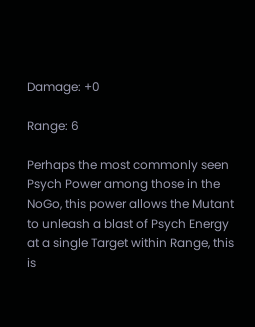Damage: +0

Range: 6

Perhaps the most commonly seen Psych Power among those in the NoGo, this power allows the Mutant to unleash a blast of Psych Energy at a single Target within Range, this is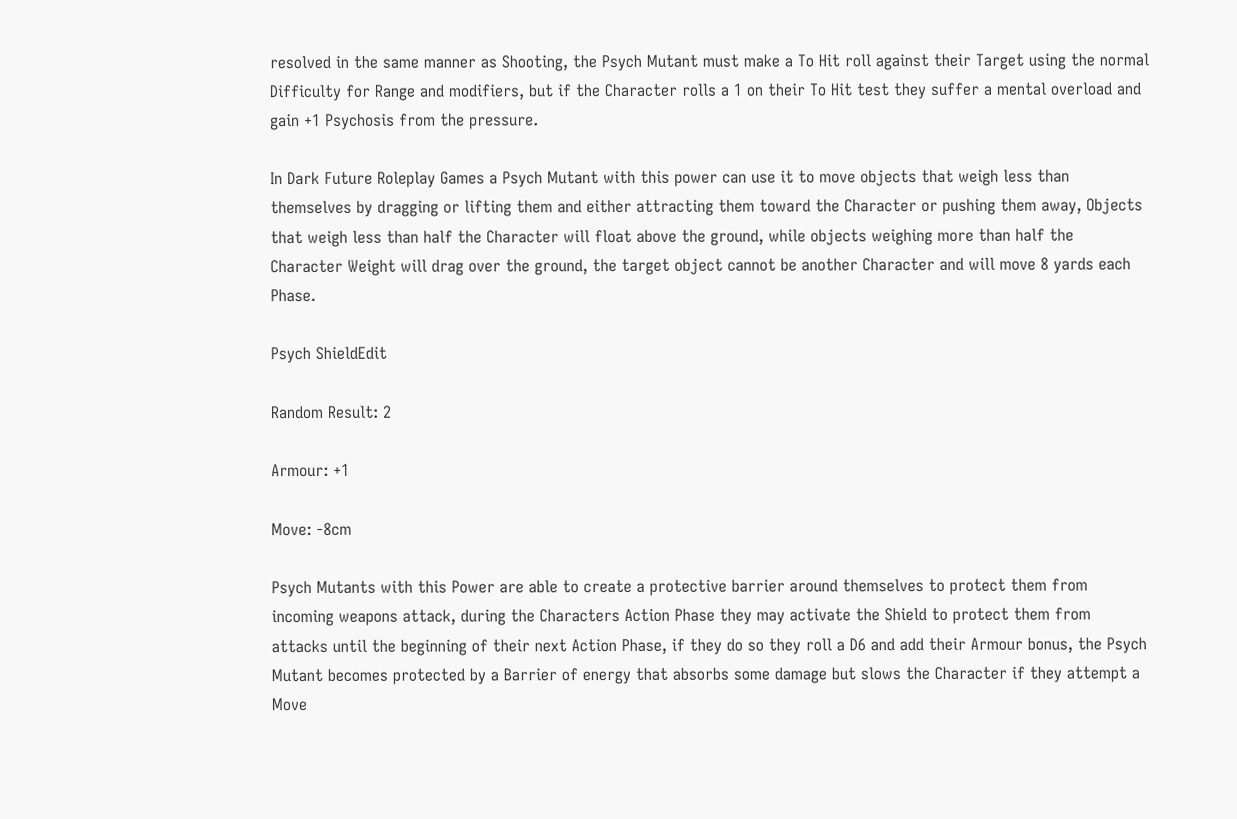resolved in the same manner as Shooting, the Psych Mutant must make a To Hit roll against their Target using the normal Difficulty for Range and modifiers, but if the Character rolls a 1 on their To Hit test they suffer a mental overload and gain +1 Psychosis from the pressure.

In Dark Future Roleplay Games a Psych Mutant with this power can use it to move objects that weigh less than themselves by dragging or lifting them and either attracting them toward the Character or pushing them away, Objects that weigh less than half the Character will float above the ground, while objects weighing more than half the Character Weight will drag over the ground, the target object cannot be another Character and will move 8 yards each Phase.

Psych ShieldEdit

Random Result: 2

Armour: +1

Move: -8cm

Psych Mutants with this Power are able to create a protective barrier around themselves to protect them from incoming weapons attack, during the Characters Action Phase they may activate the Shield to protect them from attacks until the beginning of their next Action Phase, if they do so they roll a D6 and add their Armour bonus, the Psych Mutant becomes protected by a Barrier of energy that absorbs some damage but slows the Character if they attempt a Move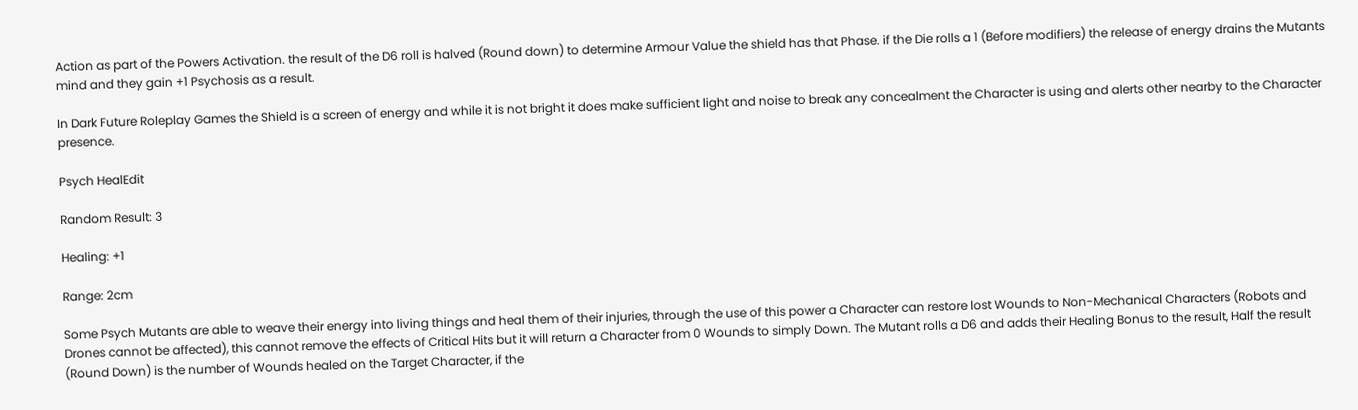Action as part of the Powers Activation. the result of the D6 roll is halved (Round down) to determine Armour Value the shield has that Phase. if the Die rolls a 1 (Before modifiers) the release of energy drains the Mutants mind and they gain +1 Psychosis as a result.

In Dark Future Roleplay Games the Shield is a screen of energy and while it is not bright it does make sufficient light and noise to break any concealment the Character is using and alerts other nearby to the Character presence.

Psych HealEdit

Random Result: 3

Healing: +1

Range: 2cm

Some Psych Mutants are able to weave their energy into living things and heal them of their injuries, through the use of this power a Character can restore lost Wounds to Non-Mechanical Characters (Robots and Drones cannot be affected), this cannot remove the effects of Critical Hits but it will return a Character from 0 Wounds to simply Down. The Mutant rolls a D6 and adds their Healing Bonus to the result, Half the result (Round Down) is the number of Wounds healed on the Target Character, if the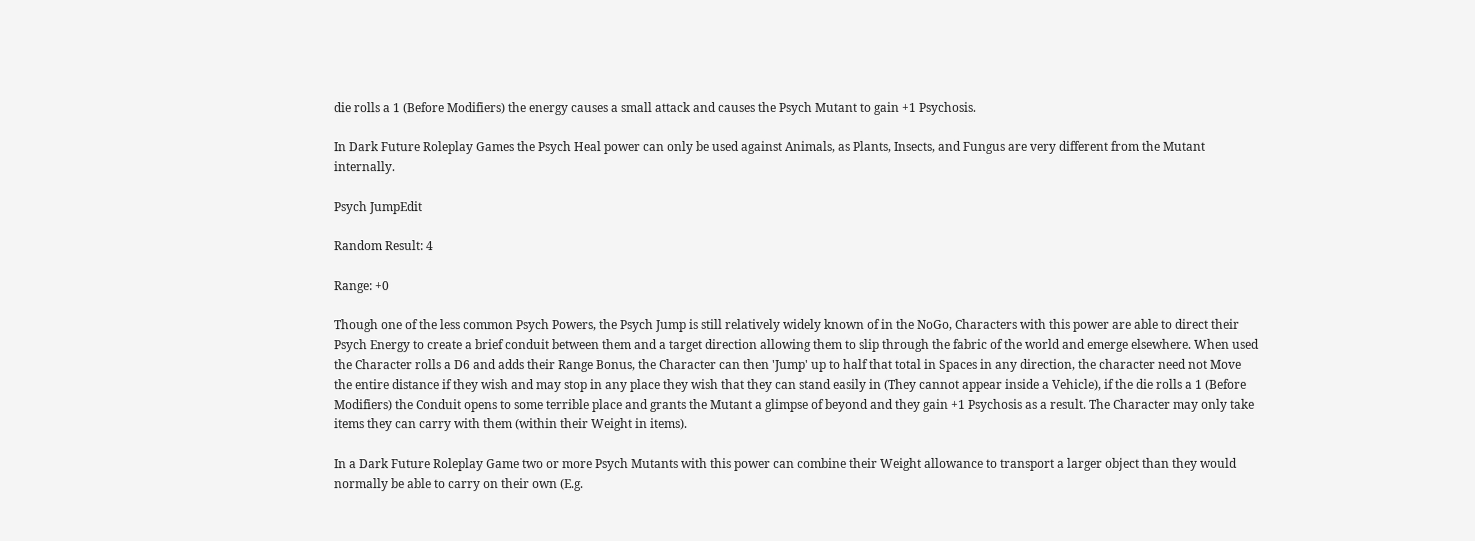die rolls a 1 (Before Modifiers) the energy causes a small attack and causes the Psych Mutant to gain +1 Psychosis.

In Dark Future Roleplay Games the Psych Heal power can only be used against Animals, as Plants, Insects, and Fungus are very different from the Mutant internally.

Psych JumpEdit

Random Result: 4

Range: +0

Though one of the less common Psych Powers, the Psych Jump is still relatively widely known of in the NoGo, Characters with this power are able to direct their Psych Energy to create a brief conduit between them and a target direction allowing them to slip through the fabric of the world and emerge elsewhere. When used the Character rolls a D6 and adds their Range Bonus, the Character can then 'Jump' up to half that total in Spaces in any direction, the character need not Move the entire distance if they wish and may stop in any place they wish that they can stand easily in (They cannot appear inside a Vehicle), if the die rolls a 1 (Before Modifiers) the Conduit opens to some terrible place and grants the Mutant a glimpse of beyond and they gain +1 Psychosis as a result. The Character may only take items they can carry with them (within their Weight in items).

In a Dark Future Roleplay Game two or more Psych Mutants with this power can combine their Weight allowance to transport a larger object than they would normally be able to carry on their own (E.g.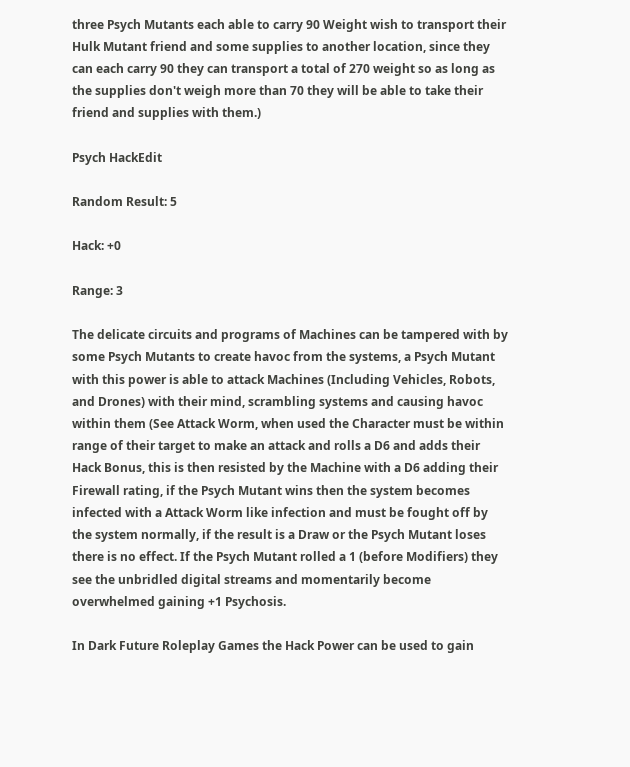three Psych Mutants each able to carry 90 Weight wish to transport their Hulk Mutant friend and some supplies to another location, since they can each carry 90 they can transport a total of 270 weight so as long as the supplies don't weigh more than 70 they will be able to take their friend and supplies with them.)

Psych HackEdit

Random Result: 5

Hack: +0

Range: 3

The delicate circuits and programs of Machines can be tampered with by some Psych Mutants to create havoc from the systems, a Psych Mutant with this power is able to attack Machines (Including Vehicles, Robots, and Drones) with their mind, scrambling systems and causing havoc within them (See Attack Worm, when used the Character must be within range of their target to make an attack and rolls a D6 and adds their Hack Bonus, this is then resisted by the Machine with a D6 adding their Firewall rating, if the Psych Mutant wins then the system becomes infected with a Attack Worm like infection and must be fought off by the system normally, if the result is a Draw or the Psych Mutant loses there is no effect. If the Psych Mutant rolled a 1 (before Modifiers) they see the unbridled digital streams and momentarily become overwhelmed gaining +1 Psychosis.

In Dark Future Roleplay Games the Hack Power can be used to gain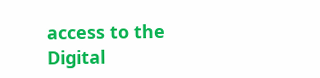access to the Digital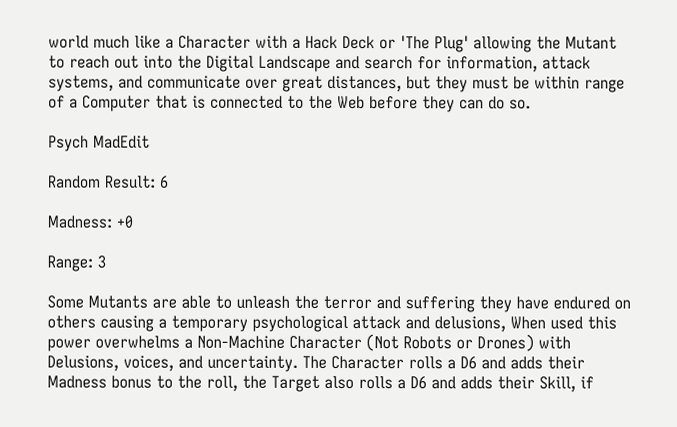world much like a Character with a Hack Deck or 'The Plug' allowing the Mutant to reach out into the Digital Landscape and search for information, attack systems, and communicate over great distances, but they must be within range of a Computer that is connected to the Web before they can do so.

Psych MadEdit

Random Result: 6

Madness: +0

Range: 3

Some Mutants are able to unleash the terror and suffering they have endured on others causing a temporary psychological attack and delusions, When used this power overwhelms a Non-Machine Character (Not Robots or Drones) with Delusions, voices, and uncertainty. The Character rolls a D6 and adds their Madness bonus to the roll, the Target also rolls a D6 and adds their Skill, if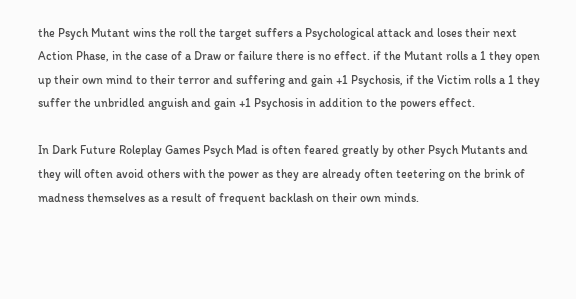the Psych Mutant wins the roll the target suffers a Psychological attack and loses their next Action Phase, in the case of a Draw or failure there is no effect. if the Mutant rolls a 1 they open up their own mind to their terror and suffering and gain +1 Psychosis, if the Victim rolls a 1 they suffer the unbridled anguish and gain +1 Psychosis in addition to the powers effect.

In Dark Future Roleplay Games Psych Mad is often feared greatly by other Psych Mutants and they will often avoid others with the power as they are already often teetering on the brink of madness themselves as a result of frequent backlash on their own minds.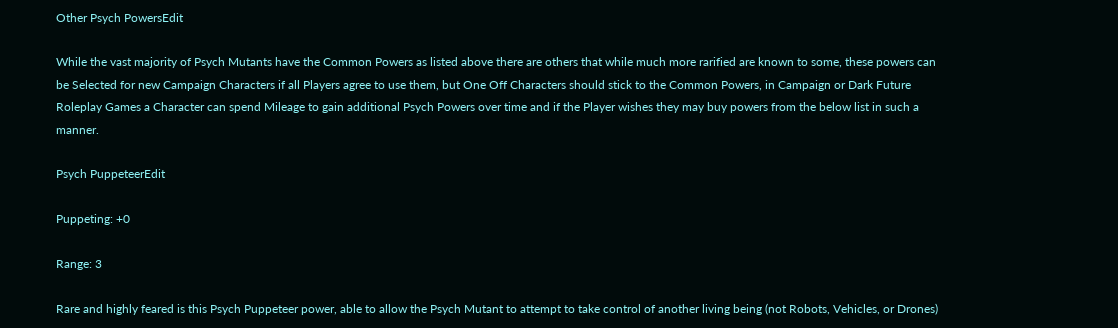Other Psych PowersEdit

While the vast majority of Psych Mutants have the Common Powers as listed above there are others that while much more rarified are known to some, these powers can be Selected for new Campaign Characters if all Players agree to use them, but One Off Characters should stick to the Common Powers, in Campaign or Dark Future Roleplay Games a Character can spend Mileage to gain additional Psych Powers over time and if the Player wishes they may buy powers from the below list in such a manner.

Psych PuppeteerEdit

Puppeting: +0

Range: 3

Rare and highly feared is this Psych Puppeteer power, able to allow the Psych Mutant to attempt to take control of another living being (not Robots, Vehicles, or Drones)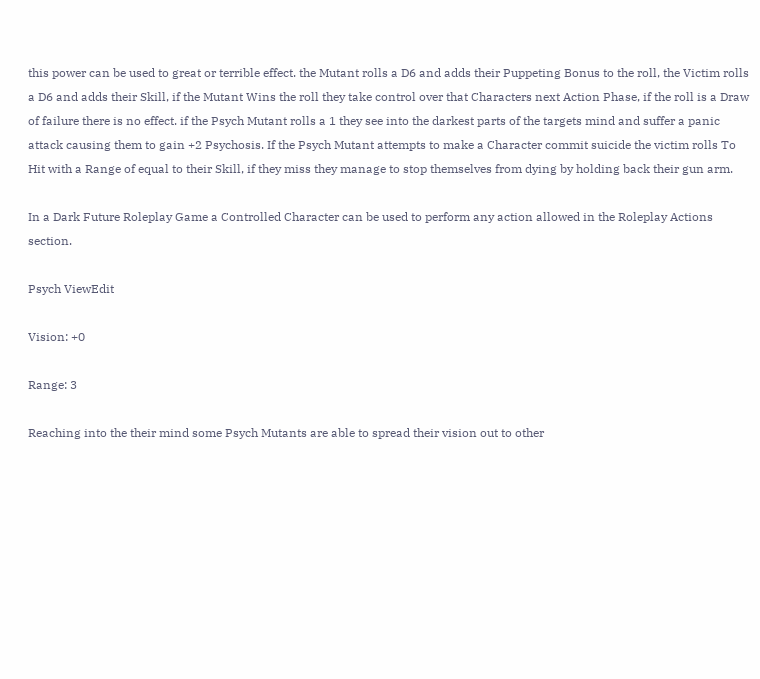this power can be used to great or terrible effect. the Mutant rolls a D6 and adds their Puppeting Bonus to the roll, the Victim rolls a D6 and adds their Skill, if the Mutant Wins the roll they take control over that Characters next Action Phase, if the roll is a Draw of failure there is no effect. if the Psych Mutant rolls a 1 they see into the darkest parts of the targets mind and suffer a panic attack causing them to gain +2 Psychosis. If the Psych Mutant attempts to make a Character commit suicide the victim rolls To Hit with a Range of equal to their Skill, if they miss they manage to stop themselves from dying by holding back their gun arm.

In a Dark Future Roleplay Game a Controlled Character can be used to perform any action allowed in the Roleplay Actions section.

Psych ViewEdit

Vision: +0

Range: 3

Reaching into the their mind some Psych Mutants are able to spread their vision out to other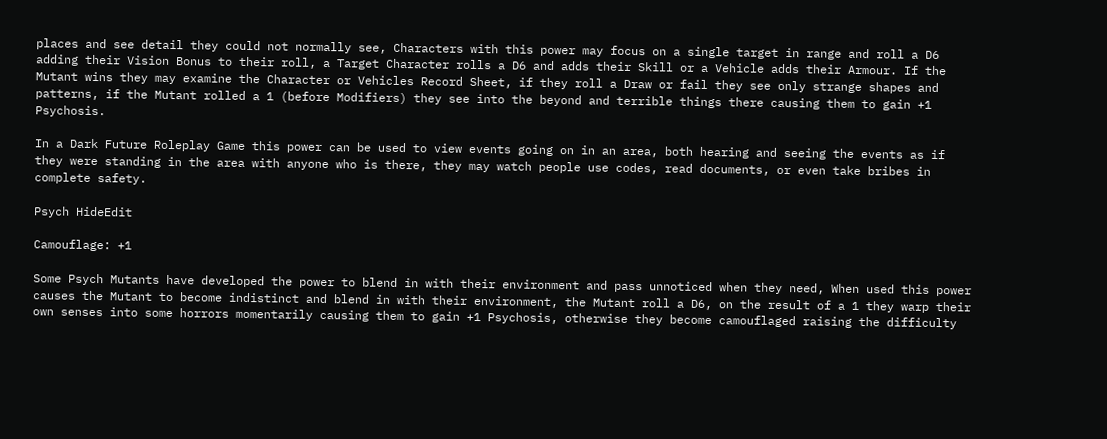places and see detail they could not normally see, Characters with this power may focus on a single target in range and roll a D6 adding their Vision Bonus to their roll, a Target Character rolls a D6 and adds their Skill or a Vehicle adds their Armour. If the Mutant wins they may examine the Character or Vehicles Record Sheet, if they roll a Draw or fail they see only strange shapes and patterns, if the Mutant rolled a 1 (before Modifiers) they see into the beyond and terrible things there causing them to gain +1 Psychosis.

In a Dark Future Roleplay Game this power can be used to view events going on in an area, both hearing and seeing the events as if they were standing in the area with anyone who is there, they may watch people use codes, read documents, or even take bribes in complete safety.

Psych HideEdit

Camouflage: +1

Some Psych Mutants have developed the power to blend in with their environment and pass unnoticed when they need, When used this power causes the Mutant to become indistinct and blend in with their environment, the Mutant roll a D6, on the result of a 1 they warp their own senses into some horrors momentarily causing them to gain +1 Psychosis, otherwise they become camouflaged raising the difficulty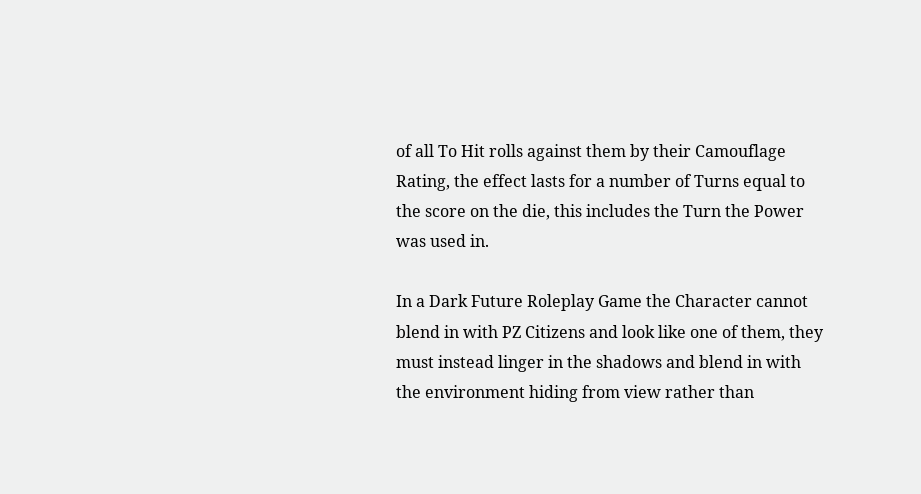of all To Hit rolls against them by their Camouflage Rating, the effect lasts for a number of Turns equal to the score on the die, this includes the Turn the Power was used in.

In a Dark Future Roleplay Game the Character cannot blend in with PZ Citizens and look like one of them, they must instead linger in the shadows and blend in with the environment hiding from view rather than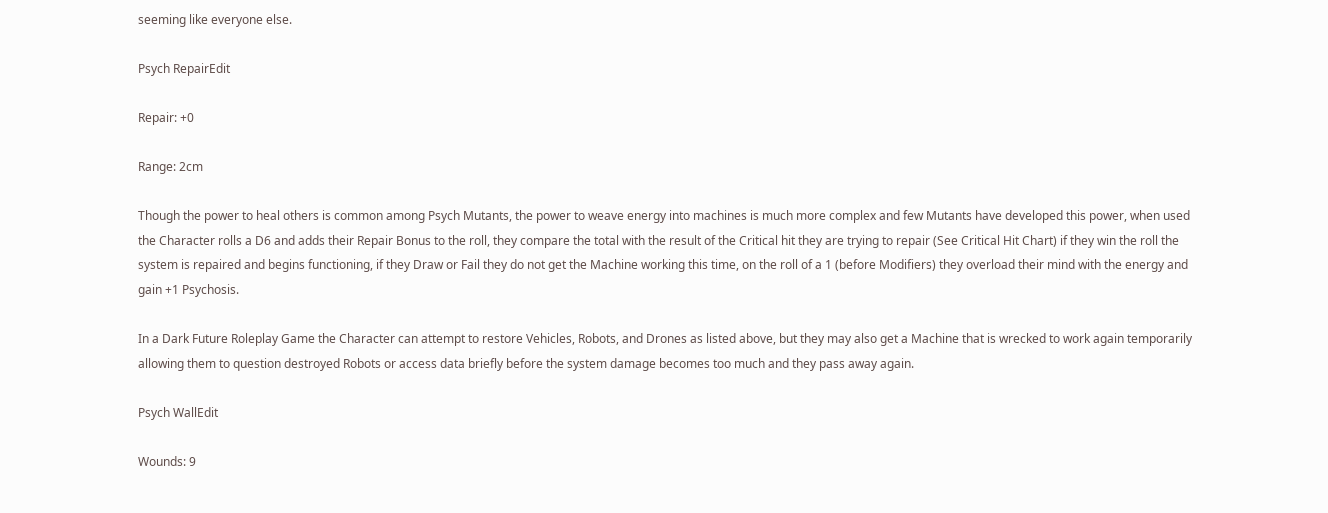seeming like everyone else.

Psych RepairEdit

Repair: +0

Range: 2cm

Though the power to heal others is common among Psych Mutants, the power to weave energy into machines is much more complex and few Mutants have developed this power, when used the Character rolls a D6 and adds their Repair Bonus to the roll, they compare the total with the result of the Critical hit they are trying to repair (See Critical Hit Chart) if they win the roll the system is repaired and begins functioning, if they Draw or Fail they do not get the Machine working this time, on the roll of a 1 (before Modifiers) they overload their mind with the energy and gain +1 Psychosis.

In a Dark Future Roleplay Game the Character can attempt to restore Vehicles, Robots, and Drones as listed above, but they may also get a Machine that is wrecked to work again temporarily allowing them to question destroyed Robots or access data briefly before the system damage becomes too much and they pass away again.

Psych WallEdit

Wounds: 9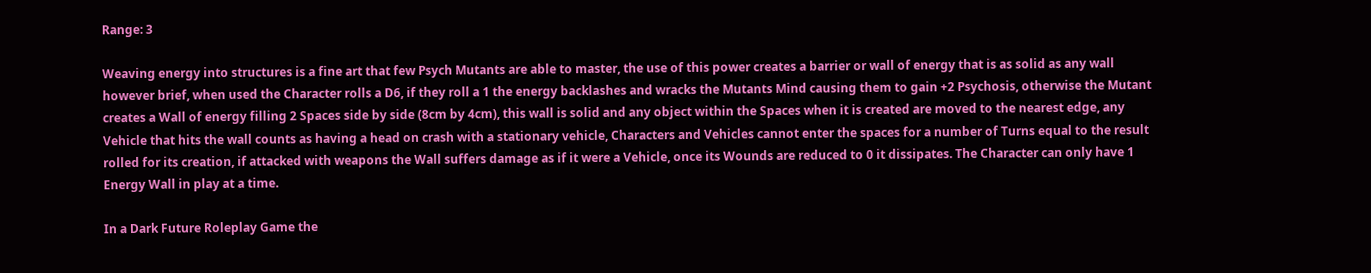Range: 3

Weaving energy into structures is a fine art that few Psych Mutants are able to master, the use of this power creates a barrier or wall of energy that is as solid as any wall however brief, when used the Character rolls a D6, if they roll a 1 the energy backlashes and wracks the Mutants Mind causing them to gain +2 Psychosis, otherwise the Mutant creates a Wall of energy filling 2 Spaces side by side (8cm by 4cm), this wall is solid and any object within the Spaces when it is created are moved to the nearest edge, any Vehicle that hits the wall counts as having a head on crash with a stationary vehicle, Characters and Vehicles cannot enter the spaces for a number of Turns equal to the result rolled for its creation, if attacked with weapons the Wall suffers damage as if it were a Vehicle, once its Wounds are reduced to 0 it dissipates. The Character can only have 1 Energy Wall in play at a time.

In a Dark Future Roleplay Game the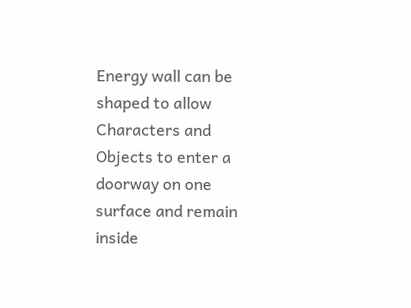Energy wall can be shaped to allow Characters and Objects to enter a doorway on one surface and remain inside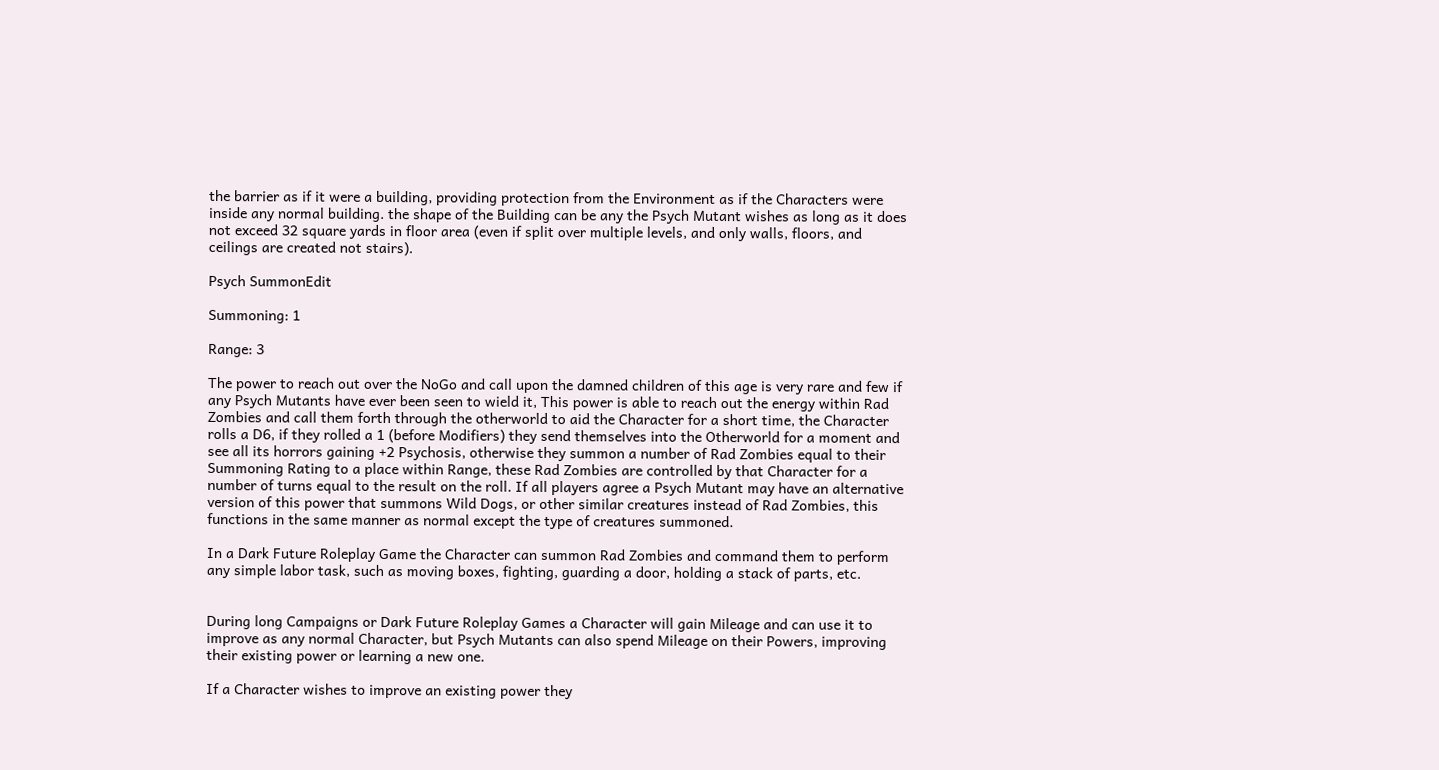the barrier as if it were a building, providing protection from the Environment as if the Characters were inside any normal building. the shape of the Building can be any the Psych Mutant wishes as long as it does not exceed 32 square yards in floor area (even if split over multiple levels, and only walls, floors, and ceilings are created not stairs).

Psych SummonEdit

Summoning: 1

Range: 3

The power to reach out over the NoGo and call upon the damned children of this age is very rare and few if any Psych Mutants have ever been seen to wield it, This power is able to reach out the energy within Rad Zombies and call them forth through the otherworld to aid the Character for a short time, the Character rolls a D6, if they rolled a 1 (before Modifiers) they send themselves into the Otherworld for a moment and see all its horrors gaining +2 Psychosis, otherwise they summon a number of Rad Zombies equal to their Summoning Rating to a place within Range, these Rad Zombies are controlled by that Character for a number of turns equal to the result on the roll. If all players agree a Psych Mutant may have an alternative version of this power that summons Wild Dogs, or other similar creatures instead of Rad Zombies, this functions in the same manner as normal except the type of creatures summoned.

In a Dark Future Roleplay Game the Character can summon Rad Zombies and command them to perform any simple labor task, such as moving boxes, fighting, guarding a door, holding a stack of parts, etc.


During long Campaigns or Dark Future Roleplay Games a Character will gain Mileage and can use it to improve as any normal Character, but Psych Mutants can also spend Mileage on their Powers, improving their existing power or learning a new one.

If a Character wishes to improve an existing power they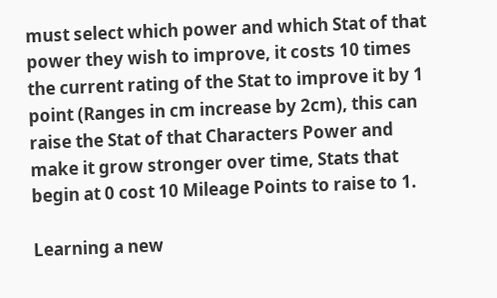must select which power and which Stat of that power they wish to improve, it costs 10 times the current rating of the Stat to improve it by 1 point (Ranges in cm increase by 2cm), this can raise the Stat of that Characters Power and make it grow stronger over time, Stats that begin at 0 cost 10 Mileage Points to raise to 1.

Learning a new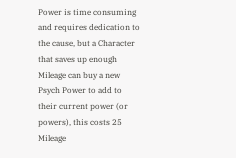Power is time consuming and requires dedication to the cause, but a Character that saves up enough Mileage can buy a new Psych Power to add to their current power (or powers), this costs 25 Mileage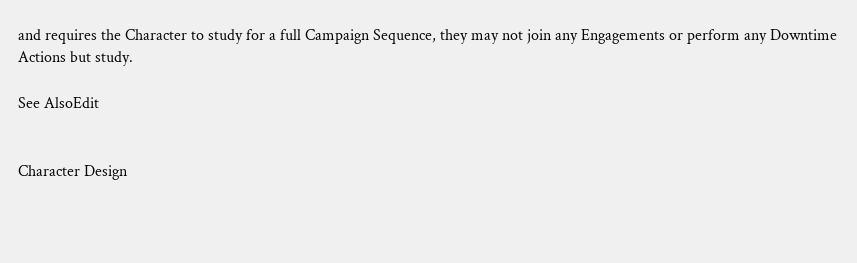and requires the Character to study for a full Campaign Sequence, they may not join any Engagements or perform any Downtime Actions but study.

See AlsoEdit


Character Design